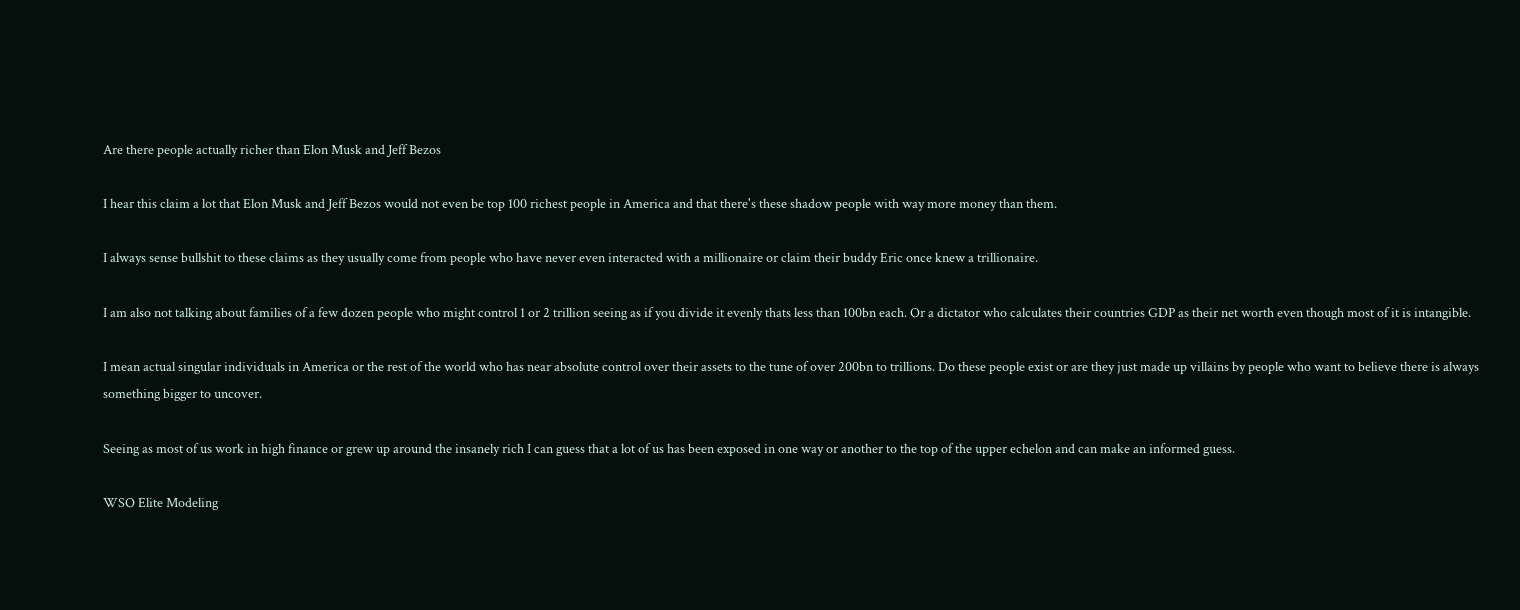Are there people actually richer than Elon Musk and Jeff Bezos

I hear this claim a lot that Elon Musk and Jeff Bezos would not even be top 100 richest people in America and that there's these shadow people with way more money than them.

I always sense bullshit to these claims as they usually come from people who have never even interacted with a millionaire or claim their buddy Eric once knew a trillionaire.

I am also not talking about families of a few dozen people who might control 1 or 2 trillion seeing as if you divide it evenly thats less than 100bn each. Or a dictator who calculates their countries GDP as their net worth even though most of it is intangible.

I mean actual singular individuals in America or the rest of the world who has near absolute control over their assets to the tune of over 200bn to trillions. Do these people exist or are they just made up villains by people who want to believe there is always something bigger to uncover.

Seeing as most of us work in high finance or grew up around the insanely rich I can guess that a lot of us has been exposed in one way or another to the top of the upper echelon and can make an informed guess.

WSO Elite Modeling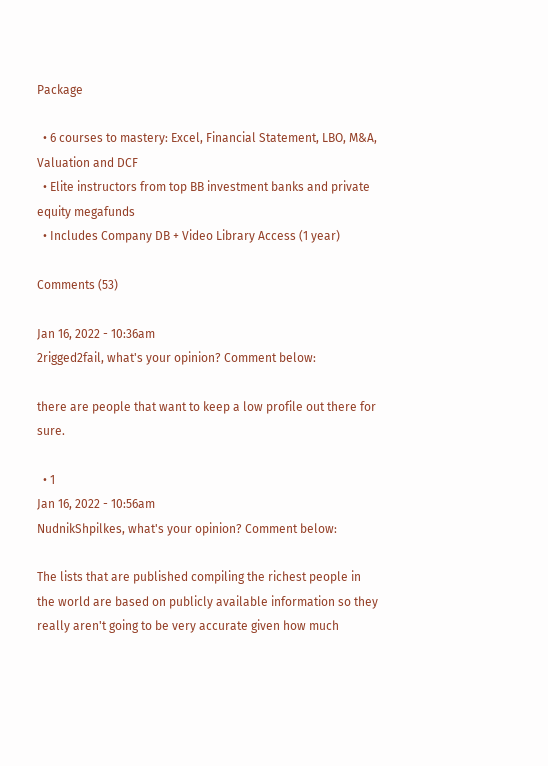Package

  • 6 courses to mastery: Excel, Financial Statement, LBO, M&A, Valuation and DCF
  • Elite instructors from top BB investment banks and private equity megafunds
  • Includes Company DB + Video Library Access (1 year)

Comments (53)

Jan 16, 2022 - 10:36am
2rigged2fail, what's your opinion? Comment below:

there are people that want to keep a low profile out there for sure.

  • 1
Jan 16, 2022 - 10:56am
NudnikShpilkes, what's your opinion? Comment below:

The lists that are published compiling the richest people in the world are based on publicly available information so they really aren't going to be very accurate given how much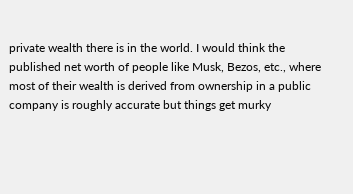private wealth there is in the world. I would think the published net worth of people like Musk, Bezos, etc., where most of their wealth is derived from ownership in a public company is roughly accurate but things get murky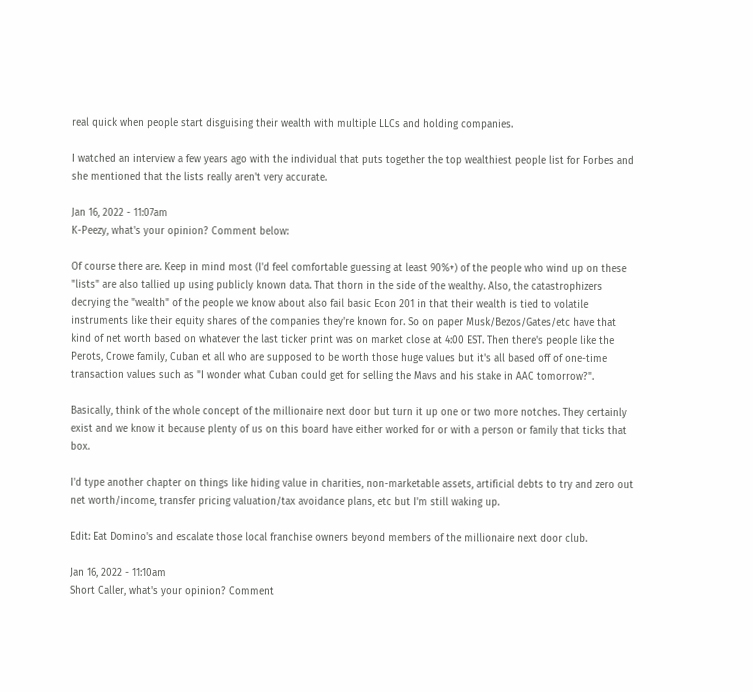real quick when people start disguising their wealth with multiple LLCs and holding companies.

I watched an interview a few years ago with the individual that puts together the top wealthiest people list for Forbes and she mentioned that the lists really aren't very accurate.

Jan 16, 2022 - 11:07am
K-Peezy, what's your opinion? Comment below:

Of course there are. Keep in mind most (I'd feel comfortable guessing at least 90%+) of the people who wind up on these "lists" are also tallied up using publicly known data. That thorn in the side of the wealthy. Also, the catastrophizers decrying the "wealth" of the people we know about also fail basic Econ 201 in that their wealth is tied to volatile instruments like their equity shares of the companies they're known for. So on paper Musk/Bezos/Gates/etc have that kind of net worth based on whatever the last ticker print was on market close at 4:00 EST. Then there's people like the Perots, Crowe family, Cuban et all who are supposed to be worth those huge values but it's all based off of one-time transaction values such as "I wonder what Cuban could get for selling the Mavs and his stake in AAC tomorrow?".

Basically, think of the whole concept of the millionaire next door but turn it up one or two more notches. They certainly exist and we know it because plenty of us on this board have either worked for or with a person or family that ticks that box.

I'd type another chapter on things like hiding value in charities, non-marketable assets, artificial debts to try and zero out net worth/income, transfer pricing valuation/tax avoidance plans, etc but I'm still waking up.

Edit: Eat Domino's and escalate those local franchise owners beyond members of the millionaire next door club.

Jan 16, 2022 - 11:10am
Short Caller, what's your opinion? Comment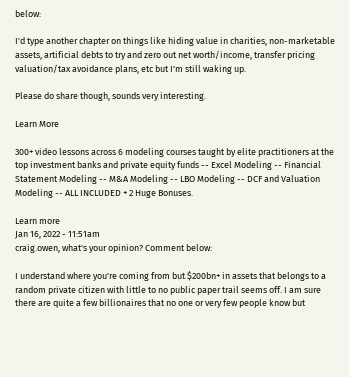below:

I'd type another chapter on things like hiding value in charities, non-marketable assets, artificial debts to try and zero out net worth/income, transfer pricing valuation/tax avoidance plans, etc but I'm still waking up.

Please do share though, sounds very interesting.

Learn More

300+ video lessons across 6 modeling courses taught by elite practitioners at the top investment banks and private equity funds -- Excel Modeling -- Financial Statement Modeling -- M&A Modeling -- LBO Modeling -- DCF and Valuation Modeling -- ALL INCLUDED + 2 Huge Bonuses.

Learn more
Jan 16, 2022 - 11:51am
craig.owen, what's your opinion? Comment below:

I understand where you're coming from but $200bn+ in assets that belongs to a random private citizen with little to no public paper trail seems off. I am sure there are quite a few billionaires that no one or very few people know but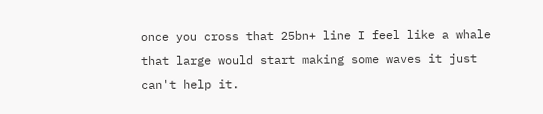once you cross that 25bn+ line I feel like a whale that large would start making some waves it just can't help it.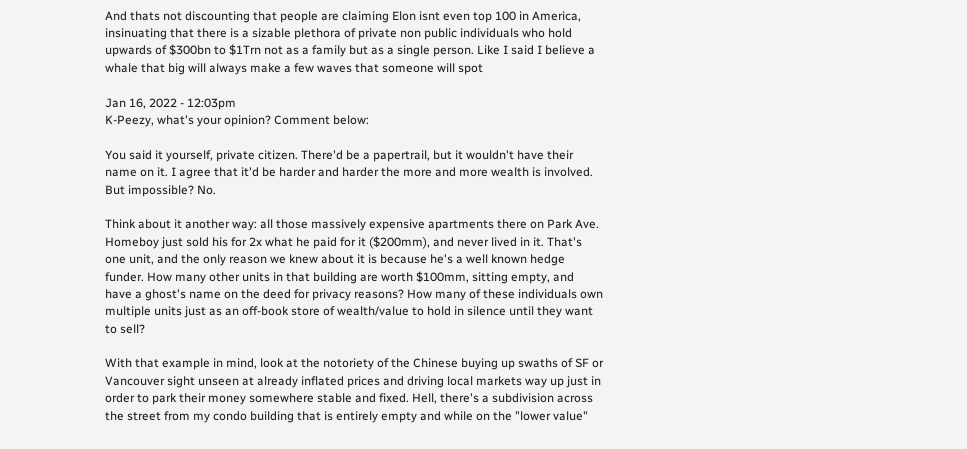And thats not discounting that people are claiming Elon isnt even top 100 in America, insinuating that there is a sizable plethora of private non public individuals who hold upwards of $300bn to $1Trn not as a family but as a single person. Like I said I believe a whale that big will always make a few waves that someone will spot

Jan 16, 2022 - 12:03pm
K-Peezy, what's your opinion? Comment below:

You said it yourself, private citizen. There'd be a papertrail, but it wouldn't have their name on it. I agree that it'd be harder and harder the more and more wealth is involved. But impossible? No.

Think about it another way: all those massively expensive apartments there on Park Ave. Homeboy just sold his for 2x what he paid for it ($200mm), and never lived in it. That's one unit, and the only reason we knew about it is because he's a well known hedge funder. How many other units in that building are worth $100mm, sitting empty, and have a ghost's name on the deed for privacy reasons? How many of these individuals own multiple units just as an off-book store of wealth/value to hold in silence until they want to sell?

With that example in mind, look at the notoriety of the Chinese buying up swaths of SF or Vancouver sight unseen at already inflated prices and driving local markets way up just in order to park their money somewhere stable and fixed. Hell, there's a subdivision across the street from my condo building that is entirely empty and while on the "lower value"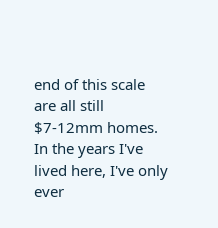end of this scale are all still $7-12mm homes. In the years I've lived here, I've only ever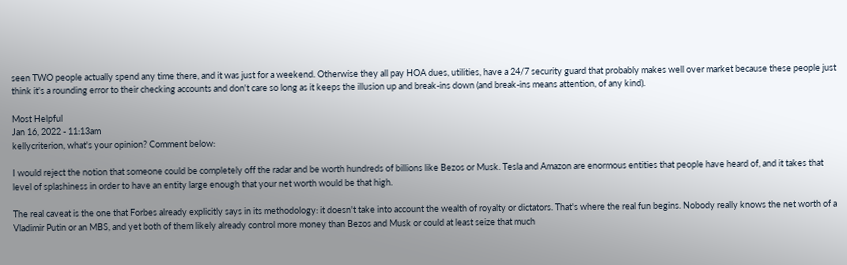seen TWO people actually spend any time there, and it was just for a weekend. Otherwise they all pay HOA dues, utilities, have a 24/7 security guard that probably makes well over market because these people just think it's a rounding error to their checking accounts and don't care so long as it keeps the illusion up and break-ins down (and break-ins means attention, of any kind).

Most Helpful
Jan 16, 2022 - 11:13am
kellycriterion, what's your opinion? Comment below:

I would reject the notion that someone could be completely off the radar and be worth hundreds of billions like Bezos or Musk. Tesla and Amazon are enormous entities that people have heard of, and it takes that level of splashiness in order to have an entity large enough that your net worth would be that high.

The real caveat is the one that Forbes already explicitly says in its methodology: it doesn't take into account the wealth of royalty or dictators. That's where the real fun begins. Nobody really knows the net worth of a Vladimir Putin or an MBS, and yet both of them likely already control more money than Bezos and Musk or could at least seize that much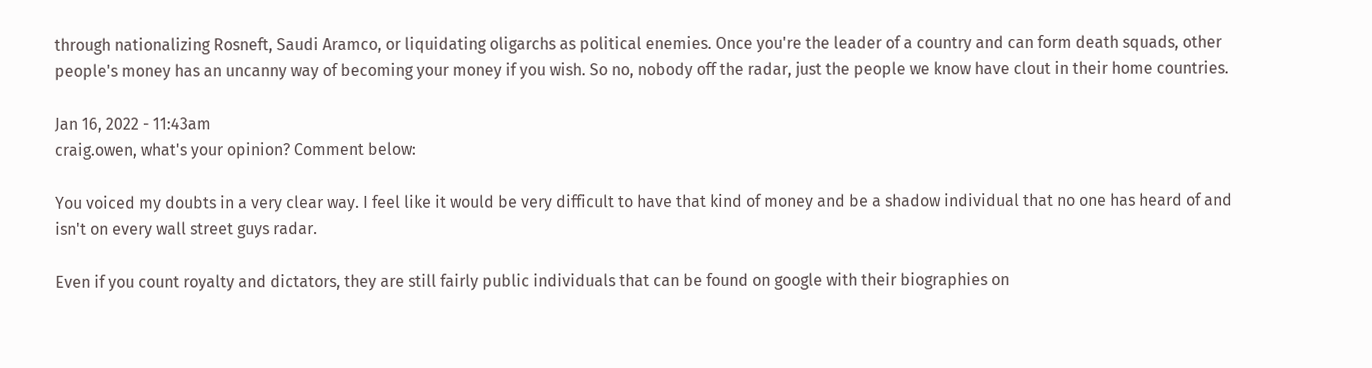through nationalizing Rosneft, Saudi Aramco, or liquidating oligarchs as political enemies. Once you're the leader of a country and can form death squads, other people's money has an uncanny way of becoming your money if you wish. So no, nobody off the radar, just the people we know have clout in their home countries.

Jan 16, 2022 - 11:43am
craig.owen, what's your opinion? Comment below:

You voiced my doubts in a very clear way. I feel like it would be very difficult to have that kind of money and be a shadow individual that no one has heard of and isn't on every wall street guys radar.

Even if you count royalty and dictators, they are still fairly public individuals that can be found on google with their biographies on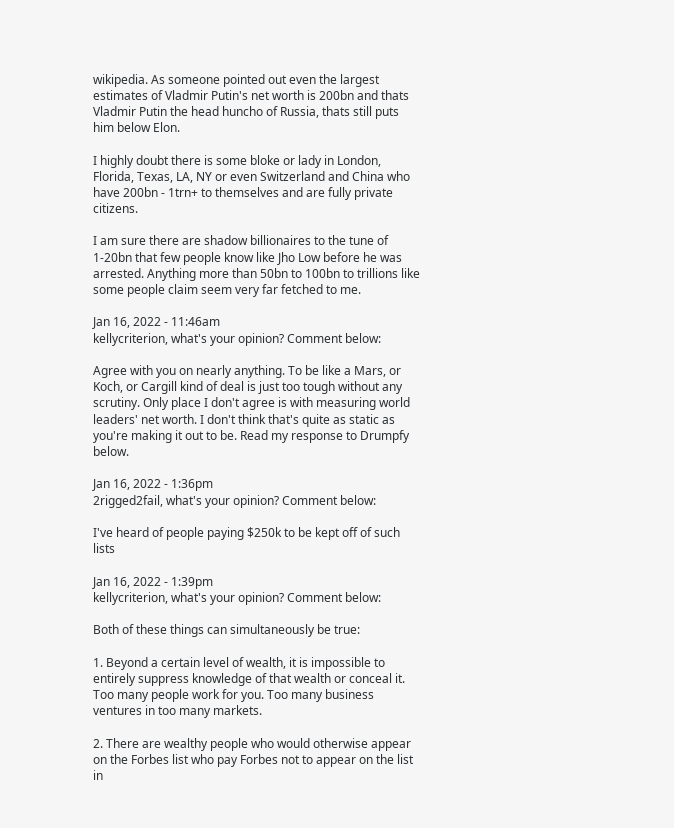wikipedia. As someone pointed out even the largest estimates of Vladmir Putin's net worth is 200bn and thats Vladmir Putin the head huncho of Russia, thats still puts him below Elon.

I highly doubt there is some bloke or lady in London, Florida, Texas, LA, NY or even Switzerland and China who have 200bn - 1trn+ to themselves and are fully private citizens.

I am sure there are shadow billionaires to the tune of 1-20bn that few people know like Jho Low before he was arrested. Anything more than 50bn to 100bn to trillions like some people claim seem very far fetched to me.

Jan 16, 2022 - 11:46am
kellycriterion, what's your opinion? Comment below:

Agree with you on nearly anything. To be like a Mars, or Koch, or Cargill kind of deal is just too tough without any scrutiny. Only place I don't agree is with measuring world leaders' net worth. I don't think that's quite as static as you're making it out to be. Read my response to Drumpfy below.

Jan 16, 2022 - 1:36pm
2rigged2fail, what's your opinion? Comment below:

I've heard of people paying $250k to be kept off of such lists

Jan 16, 2022 - 1:39pm
kellycriterion, what's your opinion? Comment below:

Both of these things can simultaneously be true:

1. Beyond a certain level of wealth, it is impossible to entirely suppress knowledge of that wealth or conceal it. Too many people work for you. Too many business ventures in too many markets.

2. There are wealthy people who would otherwise appear on the Forbes list who pay Forbes not to appear on the list in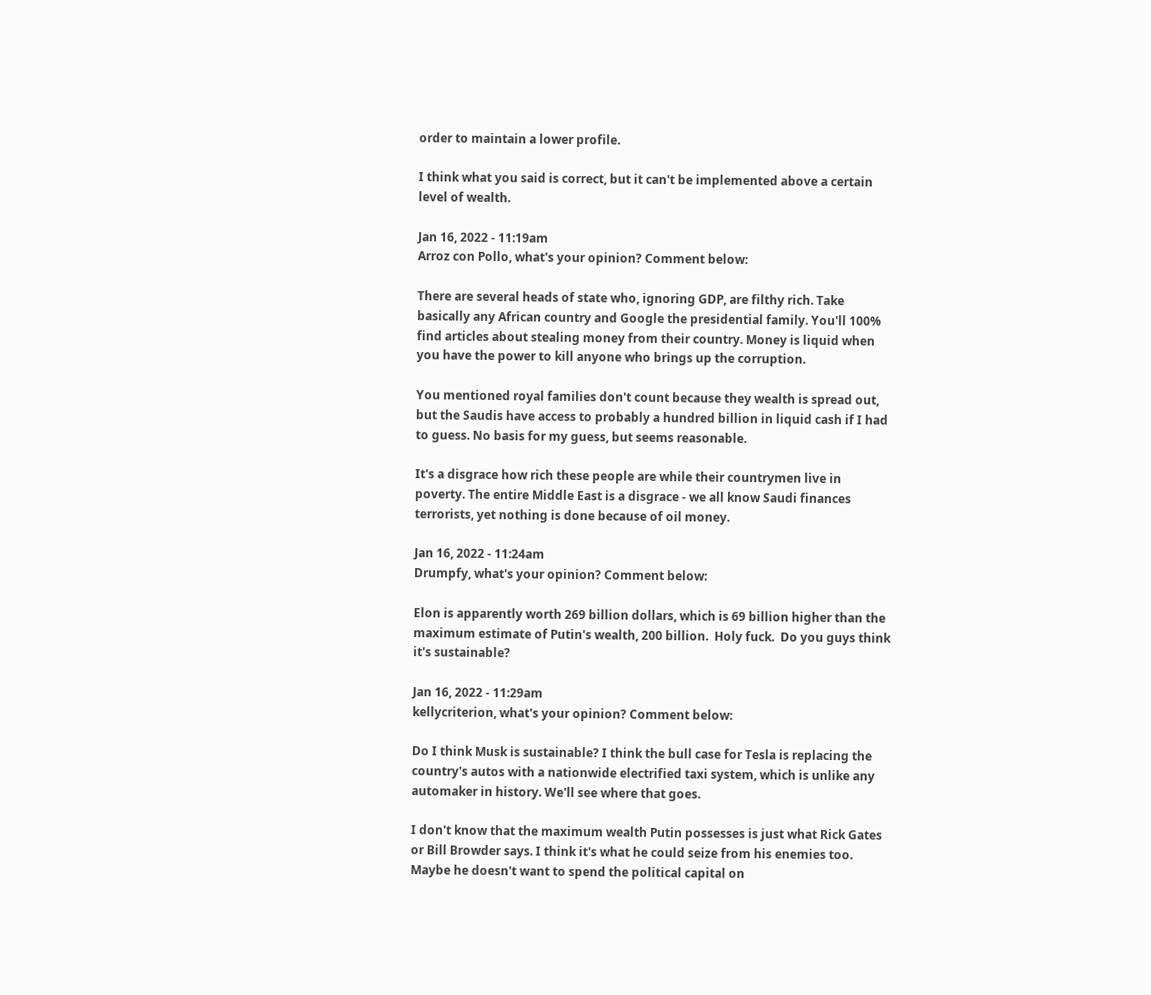order to maintain a lower profile.

I think what you said is correct, but it can't be implemented above a certain level of wealth.

Jan 16, 2022 - 11:19am
Arroz con Pollo, what's your opinion? Comment below:

There are several heads of state who, ignoring GDP, are filthy rich. Take basically any African country and Google the presidential family. You'll 100% find articles about stealing money from their country. Money is liquid when you have the power to kill anyone who brings up the corruption.

You mentioned royal families don't count because they wealth is spread out, but the Saudis have access to probably a hundred billion in liquid cash if I had to guess. No basis for my guess, but seems reasonable.

It's a disgrace how rich these people are while their countrymen live in poverty. The entire Middle East is a disgrace - we all know Saudi finances terrorists, yet nothing is done because of oil money.

Jan 16, 2022 - 11:24am
Drumpfy, what's your opinion? Comment below:

Elon is apparently worth 269 billion dollars, which is 69 billion higher than the maximum estimate of Putin's wealth, 200 billion.  Holy fuck.  Do you guys think it's sustainable?

Jan 16, 2022 - 11:29am
kellycriterion, what's your opinion? Comment below:

Do I think Musk is sustainable? I think the bull case for Tesla is replacing the country's autos with a nationwide electrified taxi system, which is unlike any automaker in history. We'll see where that goes.

I don't know that the maximum wealth Putin possesses is just what Rick Gates or Bill Browder says. I think it's what he could seize from his enemies too. Maybe he doesn't want to spend the political capital on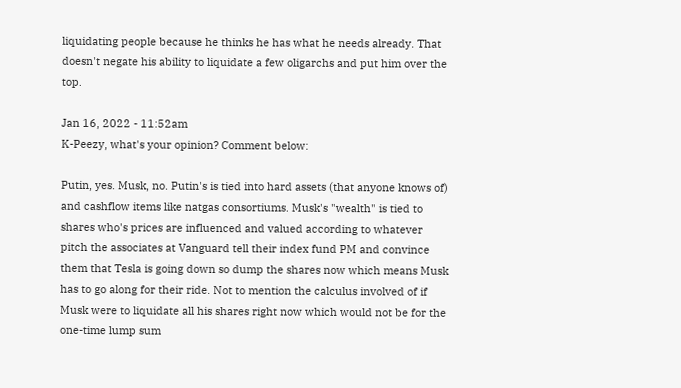liquidating people because he thinks he has what he needs already. That doesn't negate his ability to liquidate a few oligarchs and put him over the top.

Jan 16, 2022 - 11:52am
K-Peezy, what's your opinion? Comment below:

Putin, yes. Musk, no. Putin's is tied into hard assets (that anyone knows of) and cashflow items like natgas consortiums. Musk's "wealth" is tied to shares who's prices are influenced and valued according to whatever pitch the associates at Vanguard tell their index fund PM and convince them that Tesla is going down so dump the shares now which means Musk has to go along for their ride. Not to mention the calculus involved of if Musk were to liquidate all his shares right now which would not be for the one-time lump sum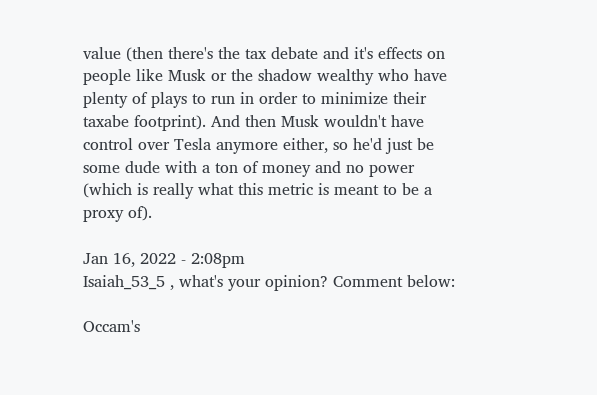value (then there's the tax debate and it's effects on people like Musk or the shadow wealthy who have plenty of plays to run in order to minimize their taxabe footprint). And then Musk wouldn't have control over Tesla anymore either, so he'd just be some dude with a ton of money and no power (which is really what this metric is meant to be a proxy of).

Jan 16, 2022 - 2:08pm
Isaiah_53_5 , what's your opinion? Comment below:

Occam's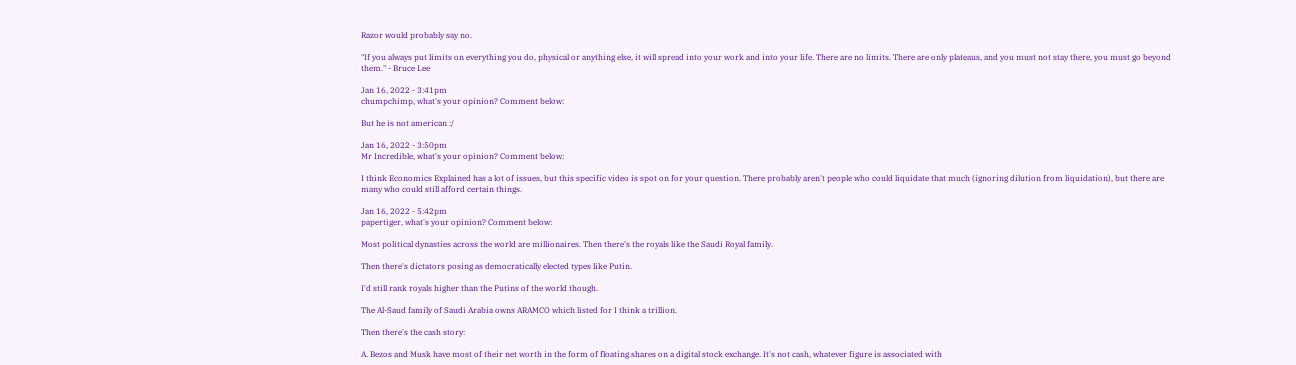Razor would probably say no.

"If you always put limits on everything you do, physical or anything else, it will spread into your work and into your life. There are no limits. There are only plateaus, and you must not stay there, you must go beyond them." - Bruce Lee

Jan 16, 2022 - 3:41pm
chumpchimp, what's your opinion? Comment below:

But he is not american :/

Jan 16, 2022 - 3:50pm
Mr Incredible, what's your opinion? Comment below:

I think Economics Explained has a lot of issues, but this specific video is spot on for your question. There probably aren't people who could liquidate that much (ignoring dilution from liquidation), but there are many who could still afford certain things.

Jan 16, 2022 - 5:42pm
papertiger, what's your opinion? Comment below:

Most political dynasties across the world are millionaires. Then there's the royals like the Saudi Royal family.

Then there's dictators posing as democratically elected types like Putin.

I'd still rank royals higher than the Putins of the world though.

The Al-Saud family of Saudi Arabia owns ARAMCO which listed for I think a trillion.

Then there's the cash story:

A. Bezos and Musk have most of their net worth in the form of floating shares on a digital stock exchange. It's not cash, whatever figure is associated with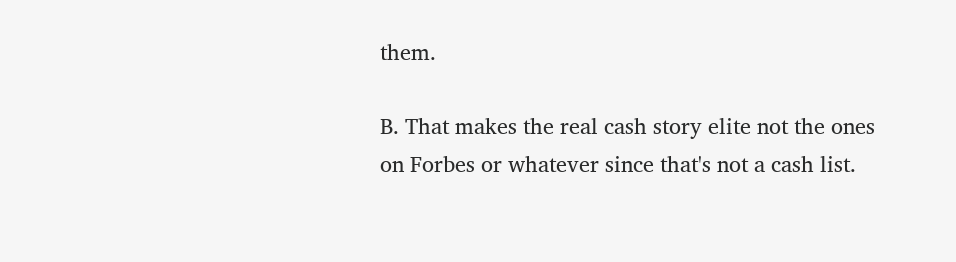them.

B. That makes the real cash story elite not the ones on Forbes or whatever since that's not a cash list.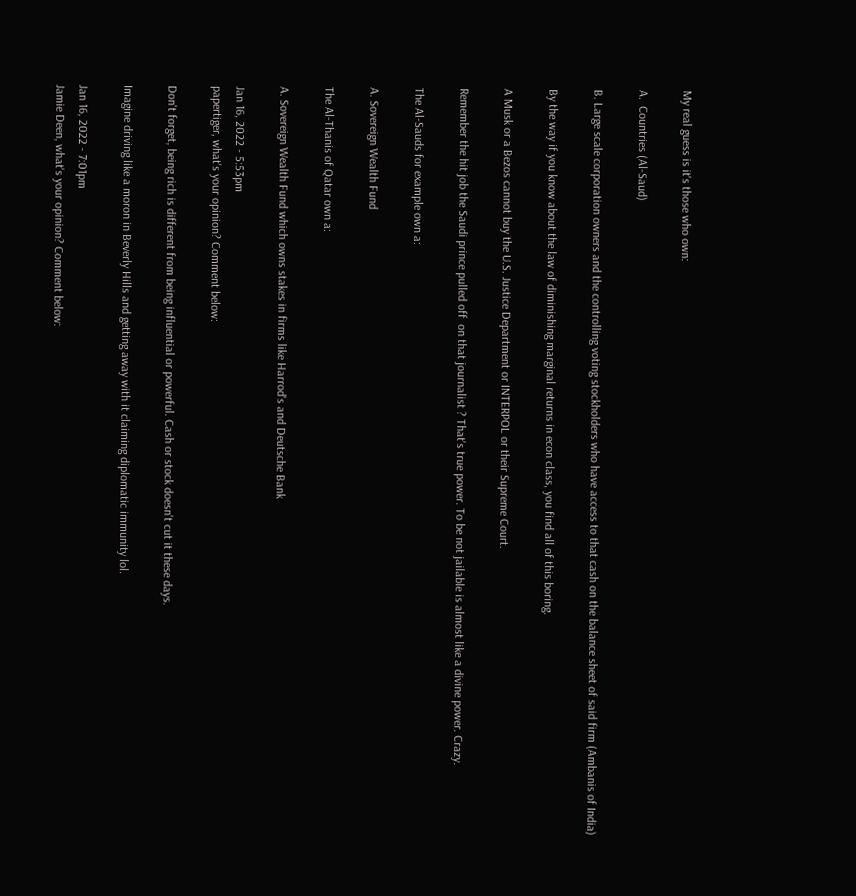My real guess is it's those who own:

A.  Countries (Al-Saud)

B. Large scale corporation owners and the controlling voting stockholders who have access to that cash on the balance sheet of said firm (Ambanis of India)

By the way if you know about the law of diminishing marginal returns in econ class, you find all of this boring.

A Musk or a Bezos cannot buy the U.S. Justice Department or INTERPOL or their Supreme Court.

Remember the hit job the Saudi prince pulled off  on that journalist ? That's true power. To be not jailable is almost like a divine power. Crazy.

The Al-Sauds for example own a:

A. Sovereign Wealth Fund

The Al-Thanis of Qatar own a:

A. Sovereign Wealth Fund which owns stakes in firms like Harrod's and Deutsche Bank

Jan 16, 2022 - 5:53pm
papertiger, what's your opinion? Comment below:

Don't forget, being rich is different from being influential or powerful. Cash or stock doesn't cut it these days.

Imagine driving like a moron in Beverly Hills and getting away with it claiming diplomatic immunity lol.

Jan 16, 2022 - 7:01pm
Jamie Deen, what's your opinion? Comment below: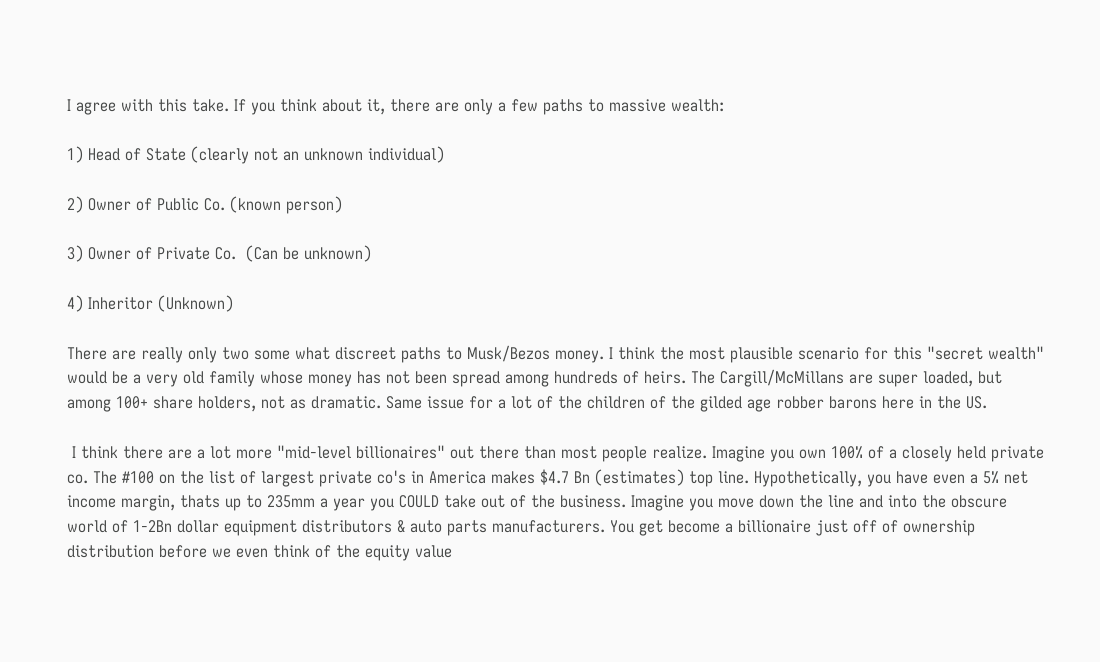I agree with this take. If you think about it, there are only a few paths to massive wealth:

1) Head of State (clearly not an unknown individual)

2) Owner of Public Co. (known person)

3) Owner of Private Co.  (Can be unknown)

4) Inheritor (Unknown)

There are really only two some what discreet paths to Musk/Bezos money. I think the most plausible scenario for this "secret wealth" would be a very old family whose money has not been spread among hundreds of heirs. The Cargill/McMillans are super loaded, but among 100+ share holders, not as dramatic. Same issue for a lot of the children of the gilded age robber barons here in the US.

 I think there are a lot more "mid-level billionaires" out there than most people realize. Imagine you own 100% of a closely held private co. The #100 on the list of largest private co's in America makes $4.7 Bn (estimates) top line. Hypothetically, you have even a 5% net income margin, thats up to 235mm a year you COULD take out of the business. Imagine you move down the line and into the obscure world of 1-2Bn dollar equipment distributors & auto parts manufacturers. You get become a billionaire just off of ownership distribution before we even think of the equity value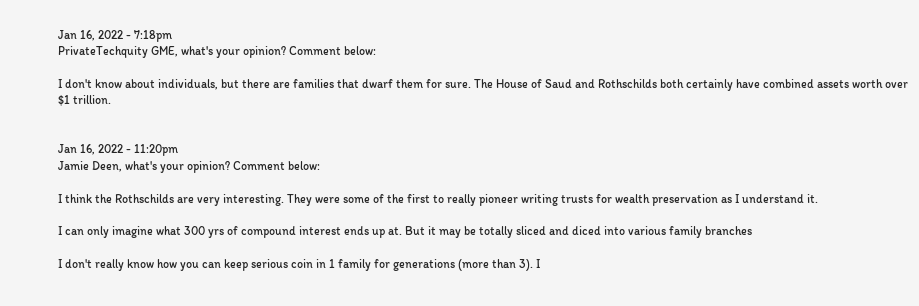Jan 16, 2022 - 7:18pm
PrivateTechquity GME, what's your opinion? Comment below:

I don't know about individuals, but there are families that dwarf them for sure. The House of Saud and Rothschilds both certainly have combined assets worth over $1 trillion.


Jan 16, 2022 - 11:20pm
Jamie Deen, what's your opinion? Comment below:

I think the Rothschilds are very interesting. They were some of the first to really pioneer writing trusts for wealth preservation as I understand it.

I can only imagine what 300 yrs of compound interest ends up at. But it may be totally sliced and diced into various family branches

I don't really know how you can keep serious coin in 1 family for generations (more than 3). I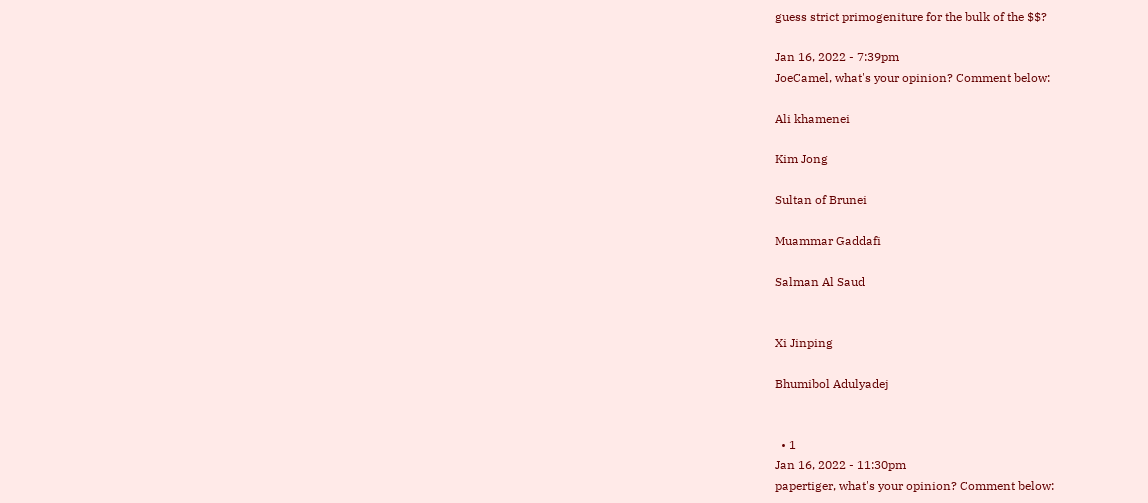guess strict primogeniture for the bulk of the $$?

Jan 16, 2022 - 7:39pm
JoeCamel, what's your opinion? Comment below:

Ali khamenei

Kim Jong

Sultan of Brunei

Muammar Gaddafi

Salman Al Saud


Xi Jinping

Bhumibol Adulyadej


  • 1
Jan 16, 2022 - 11:30pm
papertiger, what's your opinion? Comment below: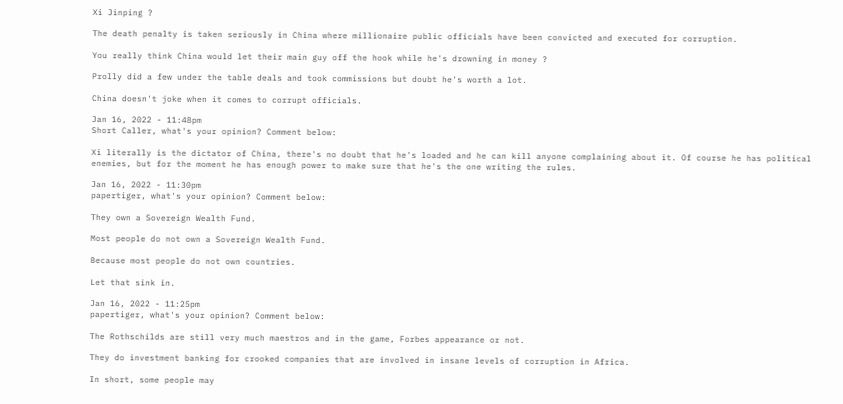Xi Jinping ?

The death penalty is taken seriously in China where millionaire public officials have been convicted and executed for corruption.

You really think China would let their main guy off the hook while he's drowning in money ?

Prolly did a few under the table deals and took commissions but doubt he's worth a lot.

China doesn't joke when it comes to corrupt officials.

Jan 16, 2022 - 11:48pm
Short Caller, what's your opinion? Comment below:

Xi literally is the dictator of China, there's no doubt that he's loaded and he can kill anyone complaining about it. Of course he has political enemies, but for the moment he has enough power to make sure that he's the one writing the rules.

Jan 16, 2022 - 11:30pm
papertiger, what's your opinion? Comment below:

They own a Sovereign Wealth Fund.

Most people do not own a Sovereign Wealth Fund.

Because most people do not own countries.

Let that sink in.

Jan 16, 2022 - 11:25pm
papertiger, what's your opinion? Comment below:

The Rothschilds are still very much maestros and in the game, Forbes appearance or not.

They do investment banking for crooked companies that are involved in insane levels of corruption in Africa.

In short, some people may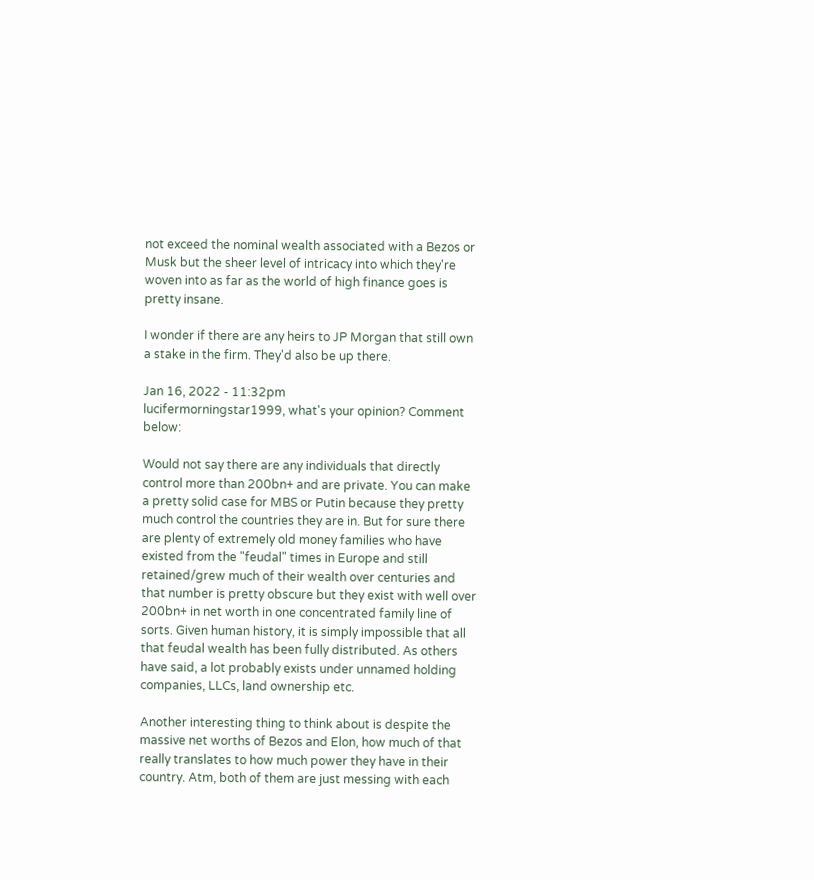not exceed the nominal wealth associated with a Bezos or Musk but the sheer level of intricacy into which they're woven into as far as the world of high finance goes is pretty insane.

I wonder if there are any heirs to JP Morgan that still own a stake in the firm. They'd also be up there.

Jan 16, 2022 - 11:32pm
lucifermorningstar1999, what's your opinion? Comment below:

Would not say there are any individuals that directly control more than 200bn+ and are private. You can make a pretty solid case for MBS or Putin because they pretty much control the countries they are in. But for sure there are plenty of extremely old money families who have existed from the "feudal" times in Europe and still retained/grew much of their wealth over centuries and that number is pretty obscure but they exist with well over 200bn+ in net worth in one concentrated family line of sorts. Given human history, it is simply impossible that all that feudal wealth has been fully distributed. As others have said, a lot probably exists under unnamed holding companies, LLCs, land ownership etc.

Another interesting thing to think about is despite the massive net worths of Bezos and Elon, how much of that really translates to how much power they have in their country. Atm, both of them are just messing with each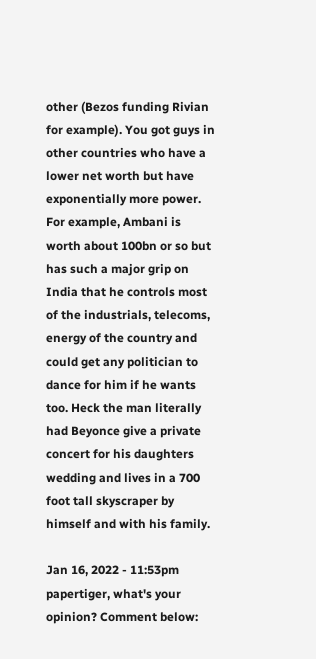other (Bezos funding Rivian for example). You got guys in other countries who have a lower net worth but have exponentially more power. For example, Ambani is worth about 100bn or so but has such a major grip on India that he controls most of the industrials, telecoms, energy of the country and could get any politician to dance for him if he wants too. Heck the man literally had Beyonce give a private concert for his daughters wedding and lives in a 700 foot tall skyscraper by himself and with his family.

Jan 16, 2022 - 11:53pm
papertiger, what's your opinion? Comment below: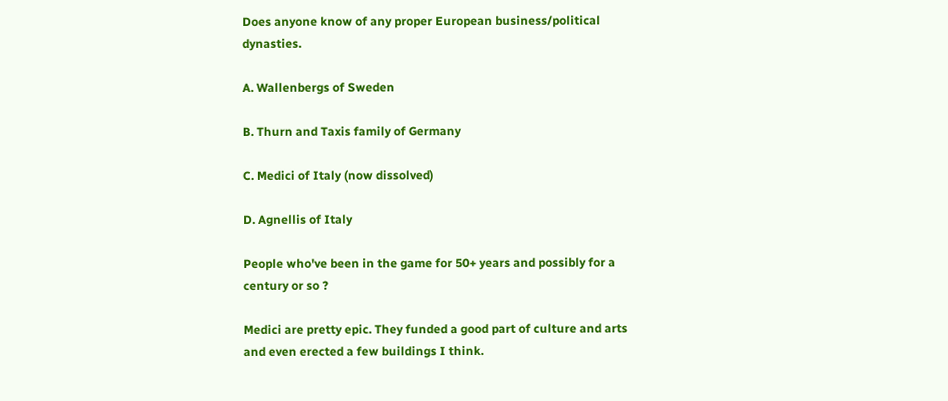Does anyone know of any proper European business/political dynasties.

A. Wallenbergs of Sweden

B. Thurn and Taxis family of Germany

C. Medici of Italy (now dissolved)

D. Agnellis of Italy

People who've been in the game for 50+ years and possibly for a century or so ?

Medici are pretty epic. They funded a good part of culture and arts and even erected a few buildings I think.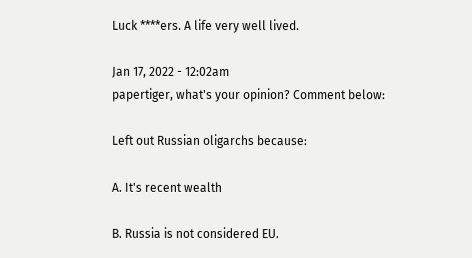Luck ****ers. A life very well lived.

Jan 17, 2022 - 12:02am
papertiger, what's your opinion? Comment below:

Left out Russian oligarchs because:

A. It's recent wealth

B. Russia is not considered EU.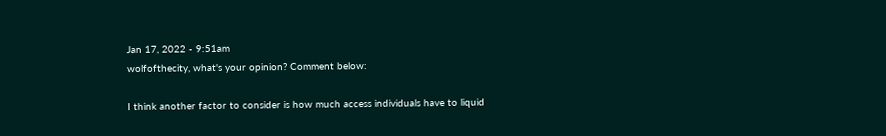Jan 17, 2022 - 9:51am
wolfofthecity, what's your opinion? Comment below:

I think another factor to consider is how much access individuals have to liquid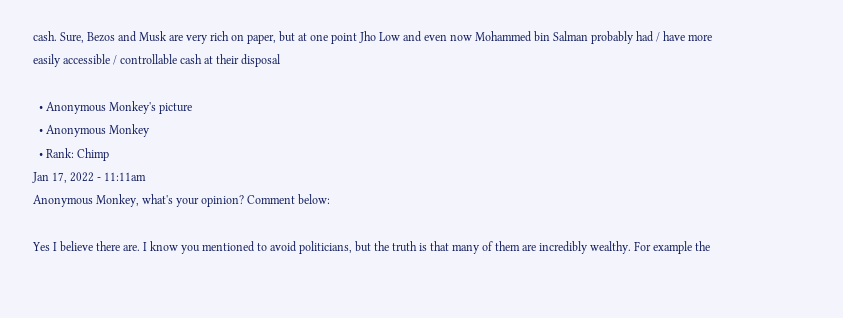cash. Sure, Bezos and Musk are very rich on paper, but at one point Jho Low and even now Mohammed bin Salman probably had / have more easily accessible / controllable cash at their disposal

  • Anonymous Monkey's picture
  • Anonymous Monkey
  • Rank: Chimp
Jan 17, 2022 - 11:11am
Anonymous Monkey, what's your opinion? Comment below:

Yes I believe there are. I know you mentioned to avoid politicians, but the truth is that many of them are incredibly wealthy. For example the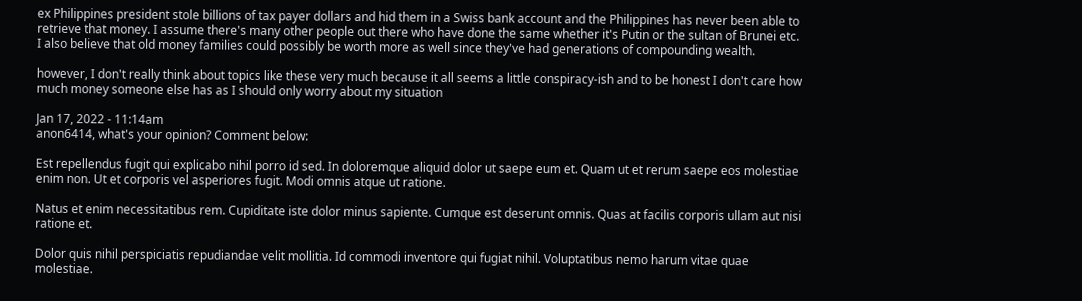ex Philippines president stole billions of tax payer dollars and hid them in a Swiss bank account and the Philippines has never been able to retrieve that money. I assume there's many other people out there who have done the same whether it's Putin or the sultan of Brunei etc. I also believe that old money families could possibly be worth more as well since they've had generations of compounding wealth.

however, I don't really think about topics like these very much because it all seems a little conspiracy-ish and to be honest I don't care how much money someone else has as I should only worry about my situation

Jan 17, 2022 - 11:14am
anon6414, what's your opinion? Comment below:

Est repellendus fugit qui explicabo nihil porro id sed. In doloremque aliquid dolor ut saepe eum et. Quam ut et rerum saepe eos molestiae enim non. Ut et corporis vel asperiores fugit. Modi omnis atque ut ratione.

Natus et enim necessitatibus rem. Cupiditate iste dolor minus sapiente. Cumque est deserunt omnis. Quas at facilis corporis ullam aut nisi ratione et.

Dolor quis nihil perspiciatis repudiandae velit mollitia. Id commodi inventore qui fugiat nihil. Voluptatibus nemo harum vitae quae molestiae.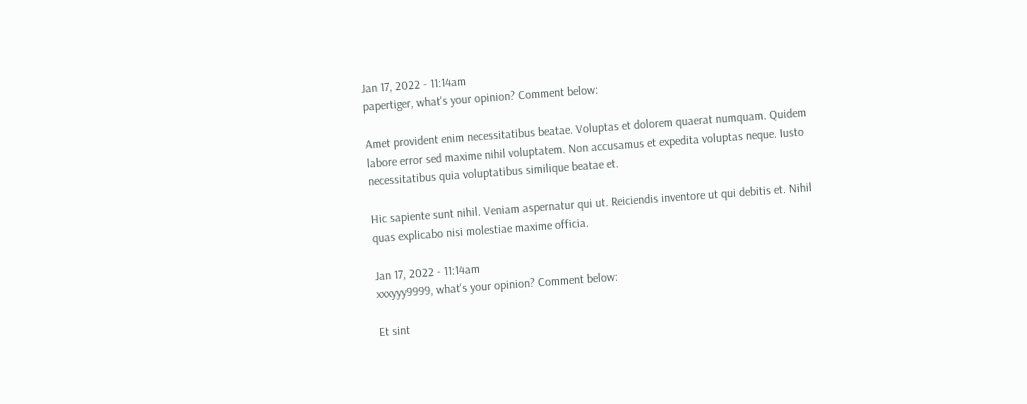Jan 17, 2022 - 11:14am
papertiger, what's your opinion? Comment below:

Amet provident enim necessitatibus beatae. Voluptas et dolorem quaerat numquam. Quidem labore error sed maxime nihil voluptatem. Non accusamus et expedita voluptas neque. Iusto necessitatibus quia voluptatibus similique beatae et.

Hic sapiente sunt nihil. Veniam aspernatur qui ut. Reiciendis inventore ut qui debitis et. Nihil quas explicabo nisi molestiae maxime officia.

Jan 17, 2022 - 11:14am
xxxyyy9999, what's your opinion? Comment below:

Et sint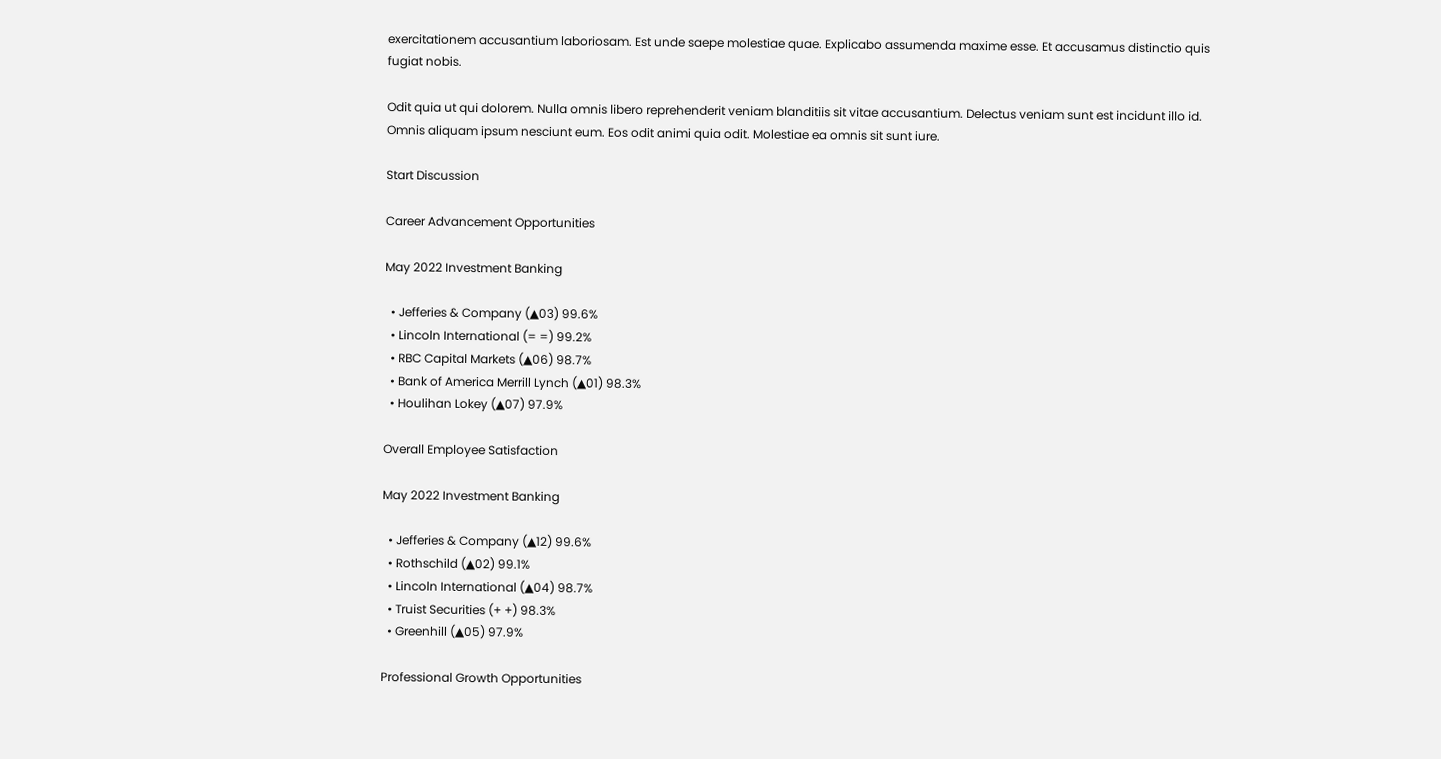exercitationem accusantium laboriosam. Est unde saepe molestiae quae. Explicabo assumenda maxime esse. Et accusamus distinctio quis fugiat nobis.

Odit quia ut qui dolorem. Nulla omnis libero reprehenderit veniam blanditiis sit vitae accusantium. Delectus veniam sunt est incidunt illo id. Omnis aliquam ipsum nesciunt eum. Eos odit animi quia odit. Molestiae ea omnis sit sunt iure.

Start Discussion

Career Advancement Opportunities

May 2022 Investment Banking

  • Jefferies & Company (▲03) 99.6%
  • Lincoln International (= =) 99.2%
  • RBC Capital Markets (▲06) 98.7%
  • Bank of America Merrill Lynch (▲01) 98.3%
  • Houlihan Lokey (▲07) 97.9%

Overall Employee Satisfaction

May 2022 Investment Banking

  • Jefferies & Company (▲12) 99.6%
  • Rothschild (▲02) 99.1%
  • Lincoln International (▲04) 98.7%
  • Truist Securities (+ +) 98.3%
  • Greenhill (▲05) 97.9%

Professional Growth Opportunities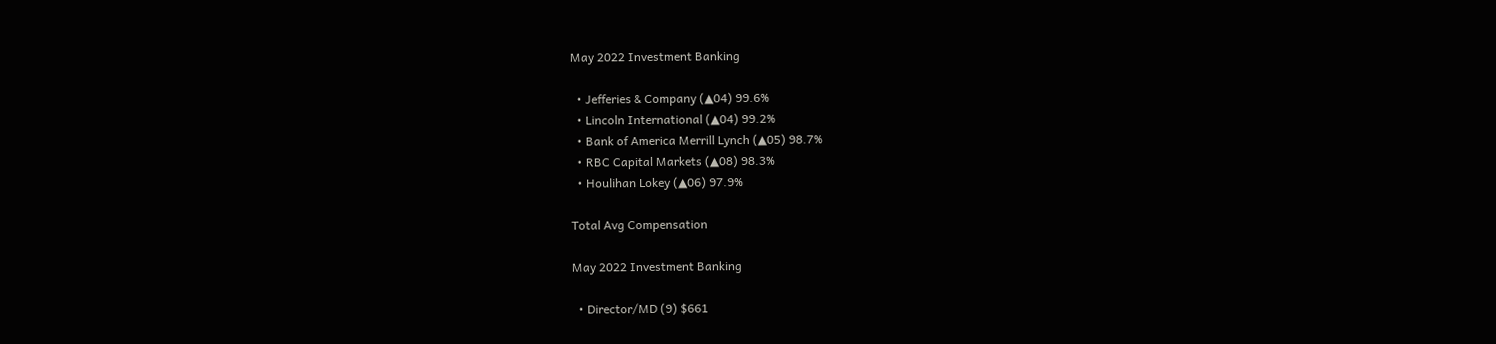May 2022 Investment Banking

  • Jefferies & Company (▲04) 99.6%
  • Lincoln International (▲04) 99.2%
  • Bank of America Merrill Lynch (▲05) 98.7%
  • RBC Capital Markets (▲08) 98.3%
  • Houlihan Lokey (▲06) 97.9%

Total Avg Compensation

May 2022 Investment Banking

  • Director/MD (9) $661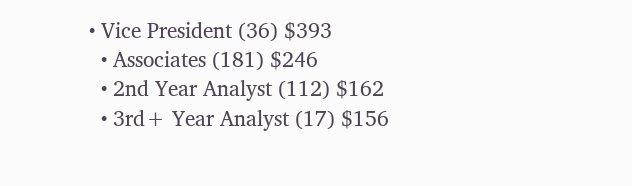• Vice President (36) $393
  • Associates (181) $246
  • 2nd Year Analyst (112) $162
  • 3rd+ Year Analyst (17) $156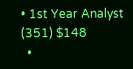• 1st Year Analyst (351) $148
  •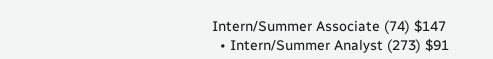Intern/Summer Associate (74) $147
  • Intern/Summer Analyst (273) $91